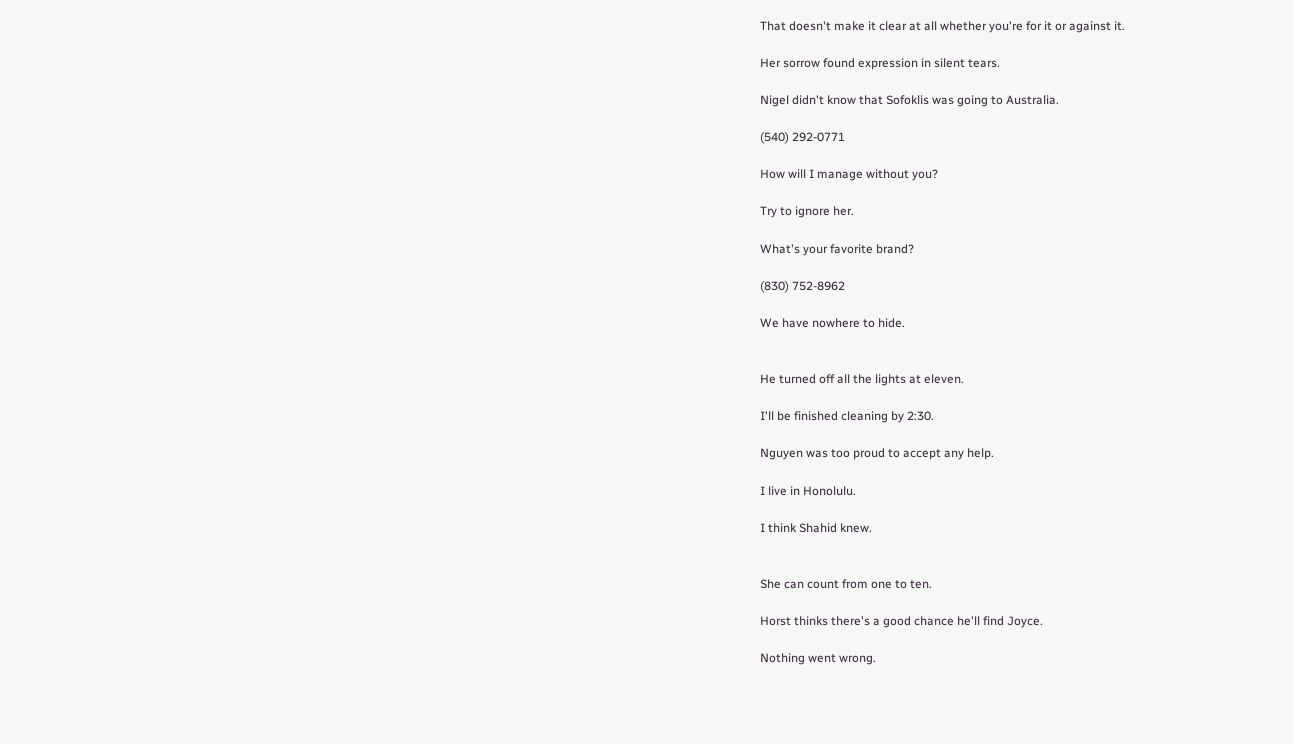That doesn't make it clear at all whether you're for it or against it.

Her sorrow found expression in silent tears.

Nigel didn't know that Sofoklis was going to Australia.

(540) 292-0771

How will I manage without you?

Try to ignore her.

What's your favorite brand?

(830) 752-8962

We have nowhere to hide.


He turned off all the lights at eleven.

I'll be finished cleaning by 2:30.

Nguyen was too proud to accept any help.

I live in Honolulu.

I think Shahid knew.


She can count from one to ten.

Horst thinks there's a good chance he'll find Joyce.

Nothing went wrong.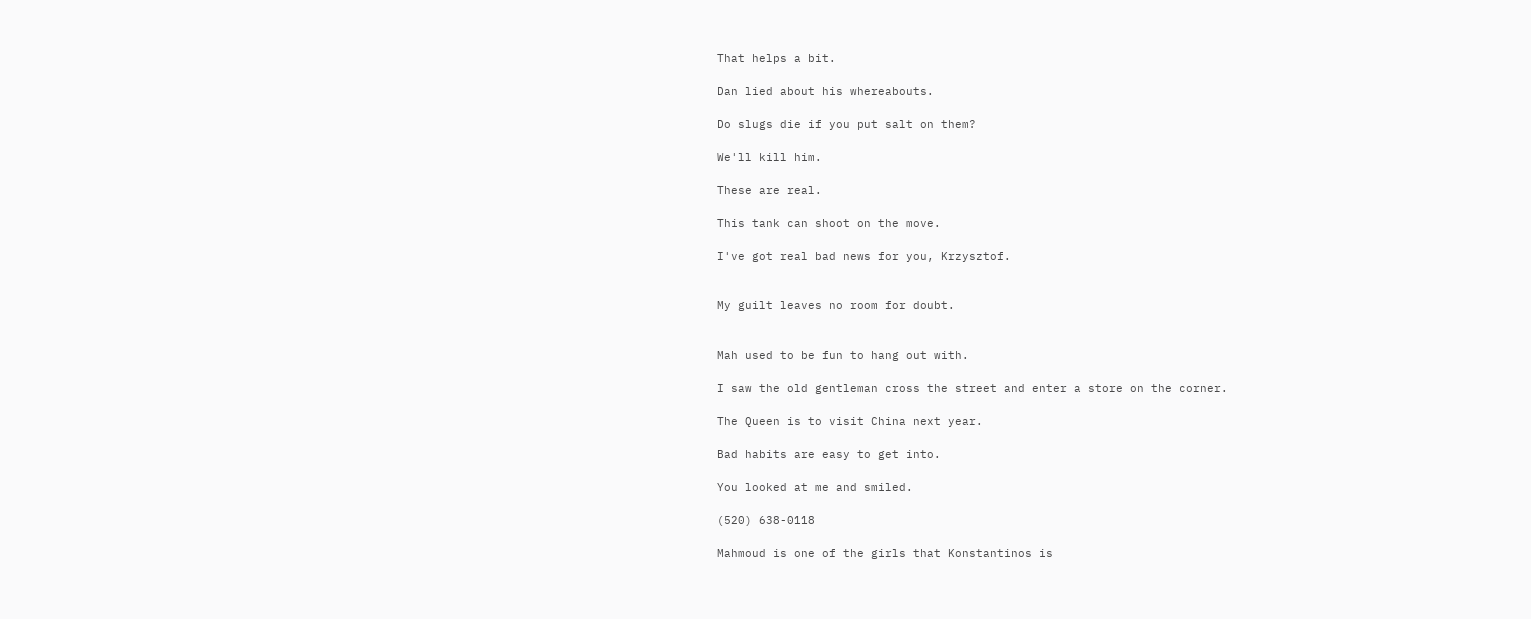That helps a bit.

Dan lied about his whereabouts.

Do slugs die if you put salt on them?

We'll kill him.

These are real.

This tank can shoot on the move.

I've got real bad news for you, Krzysztof.


My guilt leaves no room for doubt.


Mah used to be fun to hang out with.

I saw the old gentleman cross the street and enter a store on the corner.

The Queen is to visit China next year.

Bad habits are easy to get into.

You looked at me and smiled.

(520) 638-0118

Mahmoud is one of the girls that Konstantinos is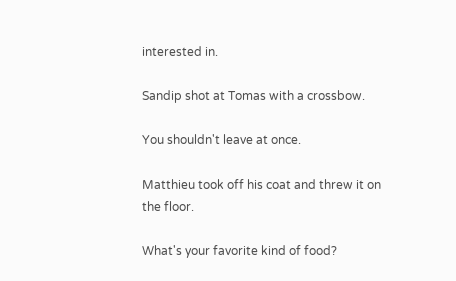interested in.

Sandip shot at Tomas with a crossbow.

You shouldn't leave at once.

Matthieu took off his coat and threw it on the floor.

What's your favorite kind of food?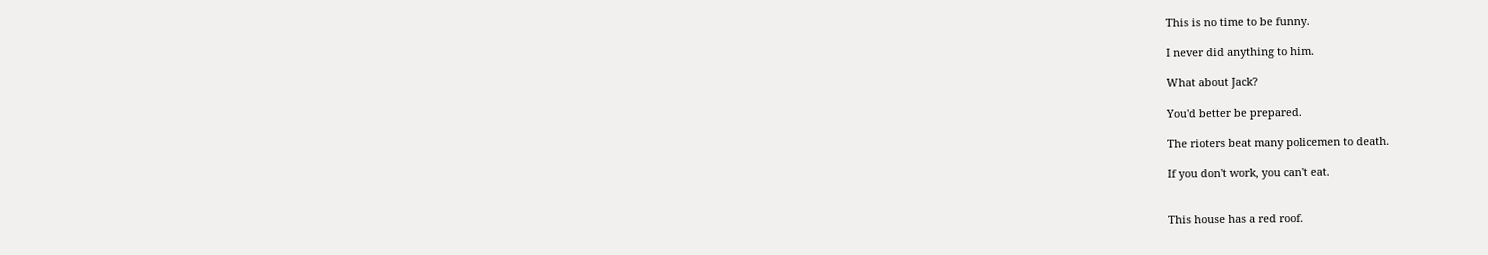This is no time to be funny.

I never did anything to him.

What about Jack?

You'd better be prepared.

The rioters beat many policemen to death.

If you don't work, you can't eat.


This house has a red roof.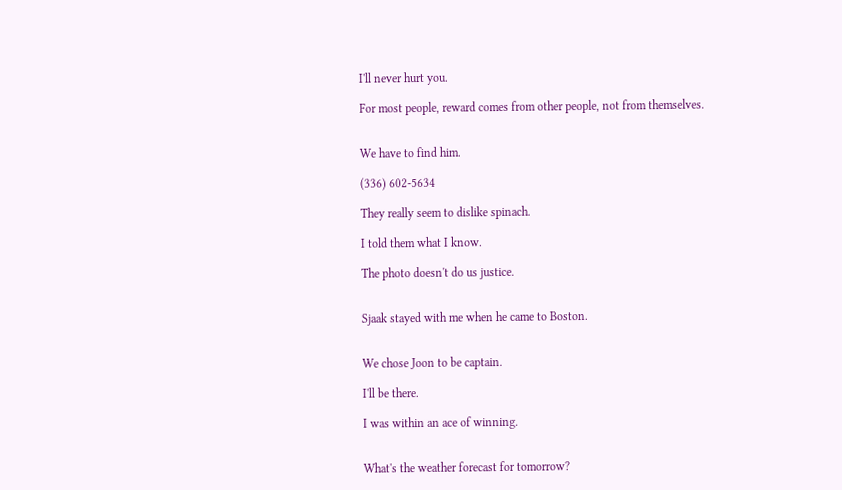I'll never hurt you.

For most people, reward comes from other people, not from themselves.


We have to find him.

(336) 602-5634

They really seem to dislike spinach.

I told them what I know.

The photo doesn't do us justice.


Sjaak stayed with me when he came to Boston.


We chose Joon to be captain.

I'll be there.

I was within an ace of winning.


What's the weather forecast for tomorrow?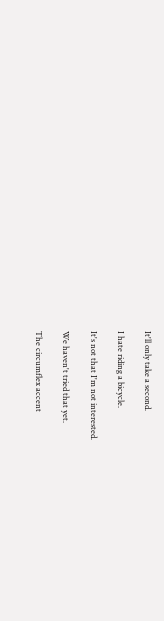It'll only take a second.

I hate riding a bicycle.

It's not that I'm not interested.

We haven't tried that yet.

The circumflex accent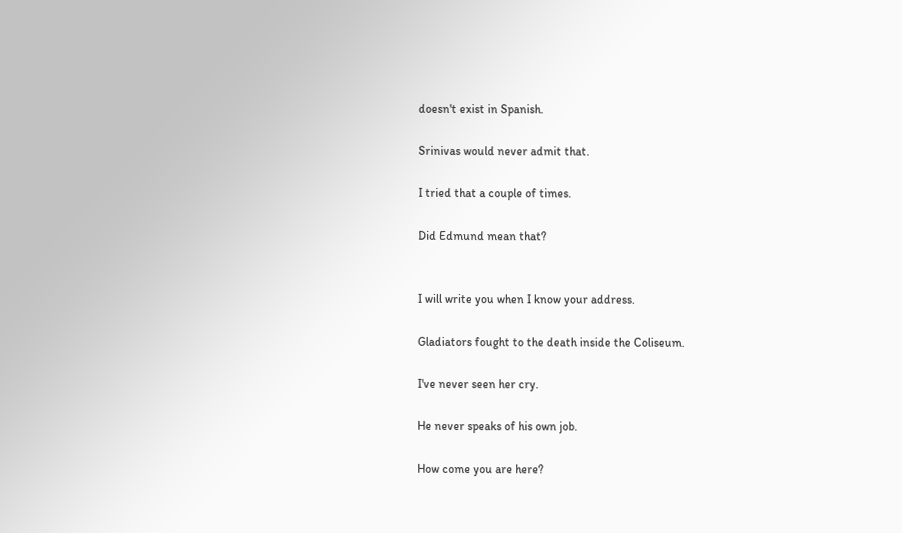doesn't exist in Spanish.

Srinivas would never admit that.

I tried that a couple of times.

Did Edmund mean that?


I will write you when I know your address.

Gladiators fought to the death inside the Coliseum.

I've never seen her cry.

He never speaks of his own job.

How come you are here?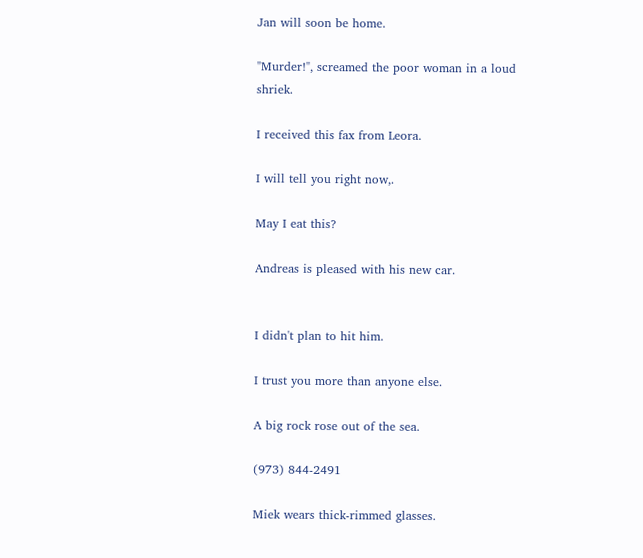Jan will soon be home.

"Murder!", screamed the poor woman in a loud shriek.

I received this fax from Leora.

I will tell you right now,.

May I eat this?

Andreas is pleased with his new car.


I didn't plan to hit him.

I trust you more than anyone else.

A big rock rose out of the sea.

(973) 844-2491

Miek wears thick-rimmed glasses.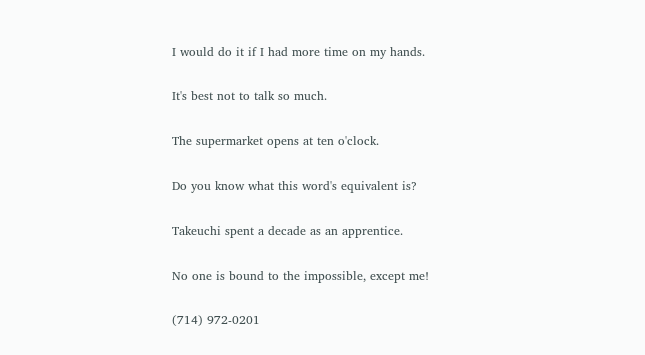I would do it if I had more time on my hands.

It's best not to talk so much.

The supermarket opens at ten o'clock.

Do you know what this word's equivalent is?

Takeuchi spent a decade as an apprentice.

No one is bound to the impossible, except me!

(714) 972-0201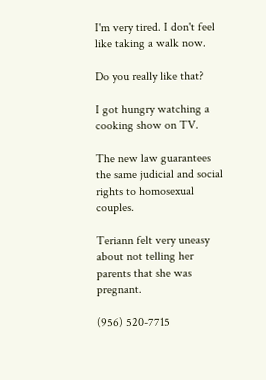I'm very tired. I don't feel like taking a walk now.

Do you really like that?

I got hungry watching a cooking show on TV.

The new law guarantees the same judicial and social rights to homosexual couples.

Teriann felt very uneasy about not telling her parents that she was pregnant.

(956) 520-7715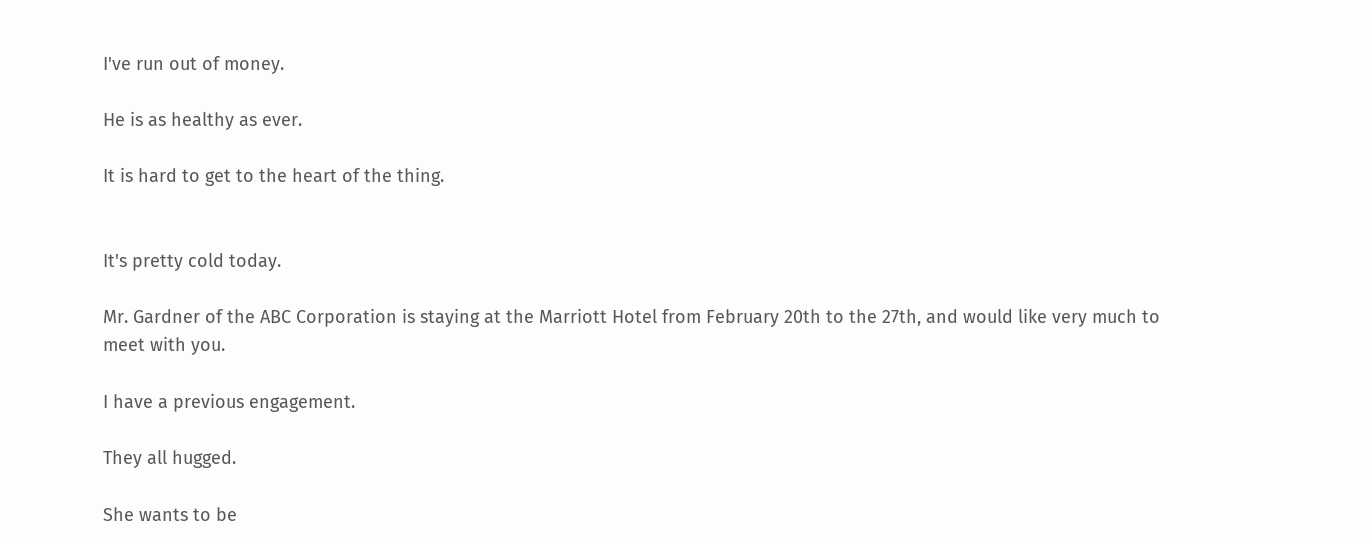I've run out of money.

He is as healthy as ever.

It is hard to get to the heart of the thing.


It's pretty cold today.

Mr. Gardner of the ABC Corporation is staying at the Marriott Hotel from February 20th to the 27th, and would like very much to meet with you.

I have a previous engagement.

They all hugged.

She wants to be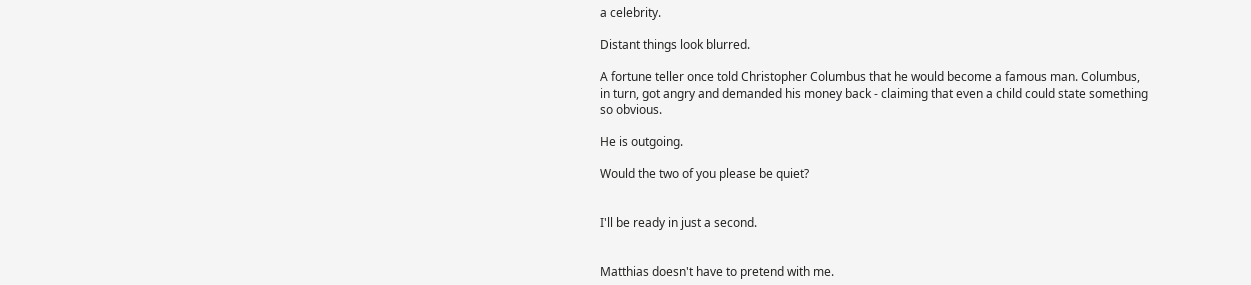a celebrity.

Distant things look blurred.

A fortune teller once told Christopher Columbus that he would become a famous man. Columbus, in turn, got angry and demanded his money back - claiming that even a child could state something so obvious.

He is outgoing.

Would the two of you please be quiet?


I'll be ready in just a second.


Matthias doesn't have to pretend with me.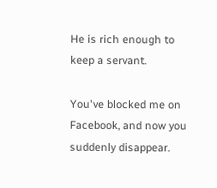He is rich enough to keep a servant.

You've blocked me on Facebook, and now you suddenly disappear.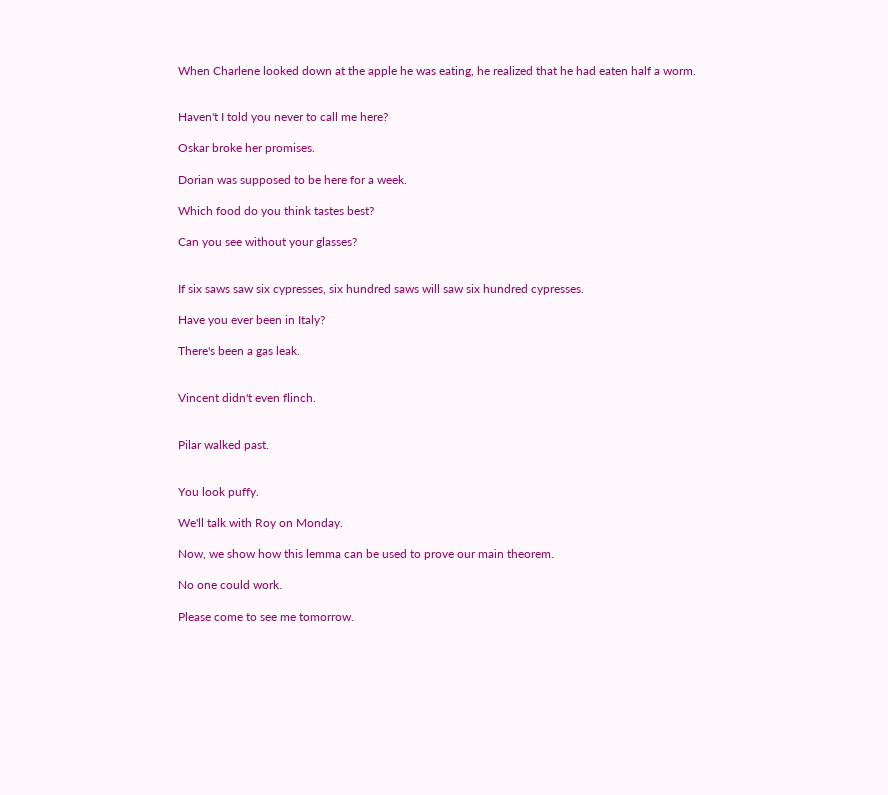When Charlene looked down at the apple he was eating, he realized that he had eaten half a worm.


Haven't I told you never to call me here?

Oskar broke her promises.

Dorian was supposed to be here for a week.

Which food do you think tastes best?

Can you see without your glasses?


If six saws saw six cypresses, six hundred saws will saw six hundred cypresses.

Have you ever been in Italy?

There's been a gas leak.


Vincent didn't even flinch.


Pilar walked past.


You look puffy.

We'll talk with Roy on Monday.

Now, we show how this lemma can be used to prove our main theorem.

No one could work.

Please come to see me tomorrow.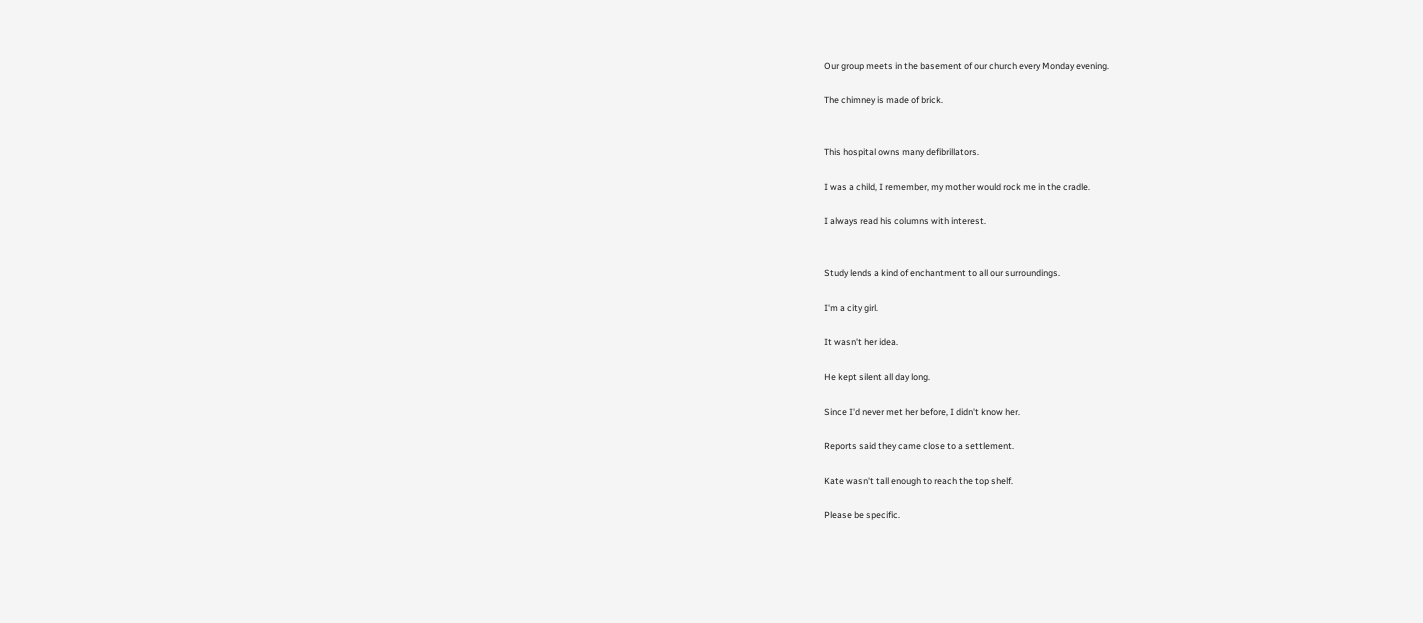Our group meets in the basement of our church every Monday evening.

The chimney is made of brick.


This hospital owns many defibrillators.

I was a child, I remember, my mother would rock me in the cradle.

I always read his columns with interest.


Study lends a kind of enchantment to all our surroundings.

I'm a city girl.

It wasn't her idea.

He kept silent all day long.

Since I'd never met her before, I didn't know her.

Reports said they came close to a settlement.

Kate wasn't tall enough to reach the top shelf.

Please be specific.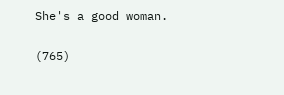She's a good woman.

(765)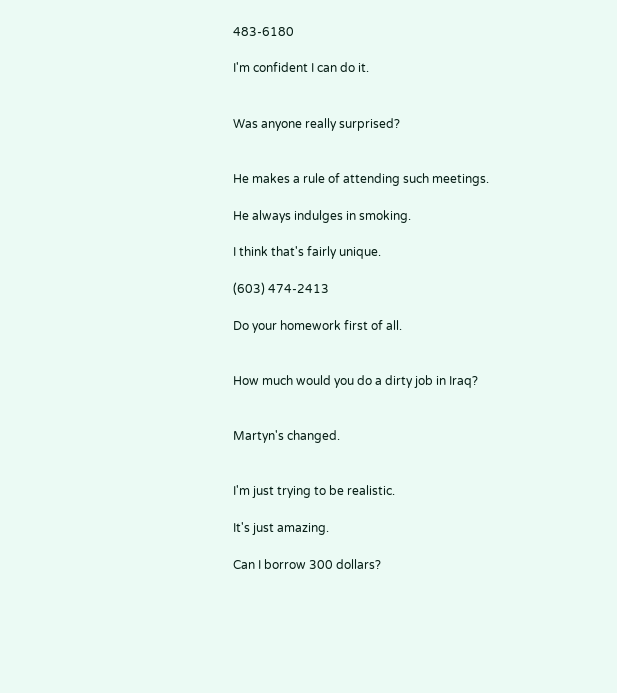483-6180

I'm confident I can do it.


Was anyone really surprised?


He makes a rule of attending such meetings.

He always indulges in smoking.

I think that's fairly unique.

(603) 474-2413

Do your homework first of all.


How much would you do a dirty job in Iraq?


Martyn's changed.


I'm just trying to be realistic.

It's just amazing.

Can I borrow 300 dollars?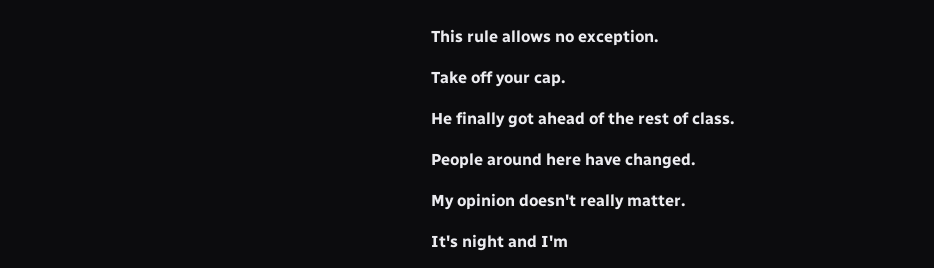This rule allows no exception.

Take off your cap.

He finally got ahead of the rest of class.

People around here have changed.

My opinion doesn't really matter.

It's night and I'm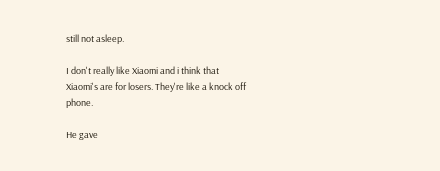still not asleep.

I don't really like Xiaomi and i think that Xiaomi's are for losers. They're like a knock off phone.

He gave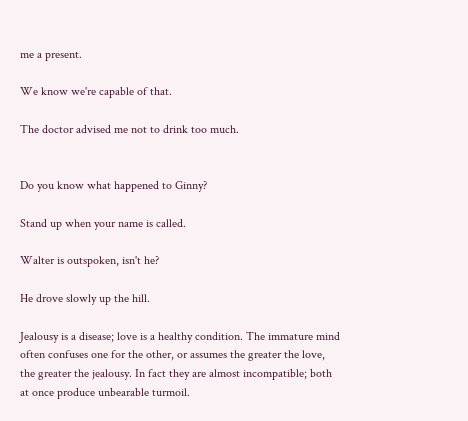me a present.

We know we're capable of that.

The doctor advised me not to drink too much.


Do you know what happened to Ginny?

Stand up when your name is called.

Walter is outspoken, isn't he?

He drove slowly up the hill.

Jealousy is a disease; love is a healthy condition. The immature mind often confuses one for the other, or assumes the greater the love, the greater the jealousy. In fact they are almost incompatible; both at once produce unbearable turmoil.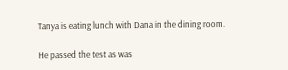Tanya is eating lunch with Dana in the dining room.

He passed the test as was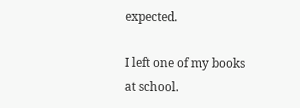expected.

I left one of my books at school.